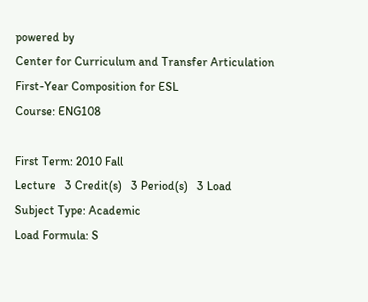powered by
Center for Curriculum and Transfer Articulation
First-Year Composition for ESL
Course: ENG108

First Term: 2010 Fall
Lecture   3 Credit(s)   3 Period(s)   3 Load
Subject Type: Academic
Load Formula: S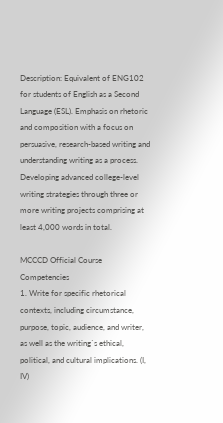Description: Equivalent of ENG102 for students of English as a Second Language (ESL). Emphasis on rhetoric and composition with a focus on persuasive, research-based writing and understanding writing as a process. Developing advanced college-level writing strategies through three or more writing projects comprising at least 4,000 words in total.

MCCCD Official Course Competencies
1. Write for specific rhetorical contexts, including circumstance, purpose, topic, audience, and writer, as well as the writing`s ethical, political, and cultural implications. (I, IV)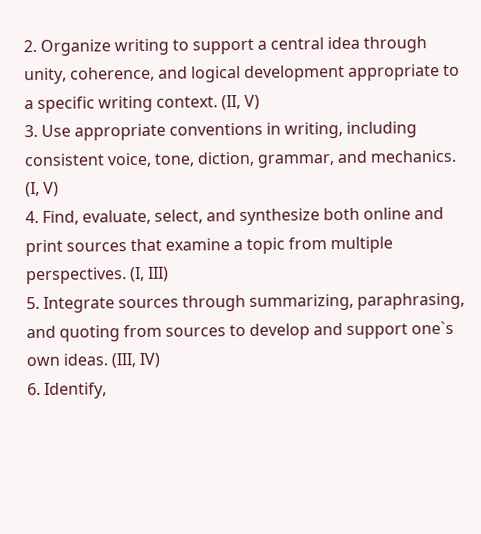2. Organize writing to support a central idea through unity, coherence, and logical development appropriate to a specific writing context. (II, V)
3. Use appropriate conventions in writing, including consistent voice, tone, diction, grammar, and mechanics. (I, V)
4. Find, evaluate, select, and synthesize both online and print sources that examine a topic from multiple perspectives. (I, III)
5. Integrate sources through summarizing, paraphrasing, and quoting from sources to develop and support one`s own ideas. (III, IV)
6. Identify,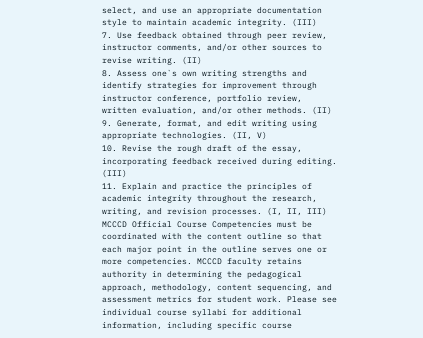select, and use an appropriate documentation style to maintain academic integrity. (III)
7. Use feedback obtained through peer review, instructor comments, and/or other sources to revise writing. (II)
8. Assess one`s own writing strengths and identify strategies for improvement through instructor conference, portfolio review, written evaluation, and/or other methods. (II)
9. Generate, format, and edit writing using appropriate technologies. (II, V)
10. Revise the rough draft of the essay, incorporating feedback received during editing. (III)
11. Explain and practice the principles of academic integrity throughout the research, writing, and revision processes. (I, II, III)
MCCCD Official Course Competencies must be coordinated with the content outline so that each major point in the outline serves one or more competencies. MCCCD faculty retains authority in determining the pedagogical approach, methodology, content sequencing, and assessment metrics for student work. Please see individual course syllabi for additional information, including specific course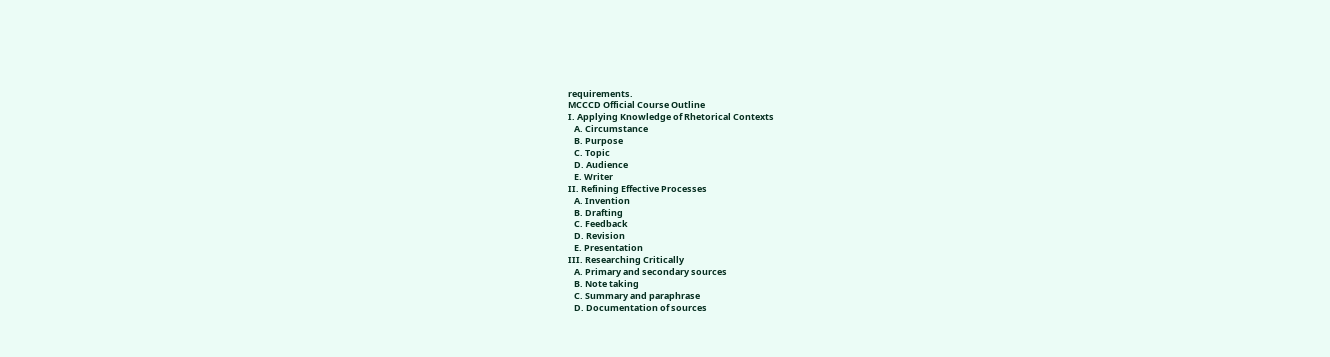requirements.
MCCCD Official Course Outline
I. Applying Knowledge of Rhetorical Contexts
   A. Circumstance
   B. Purpose
   C. Topic
   D. Audience
   E. Writer
II. Refining Effective Processes
   A. Invention
   B. Drafting
   C. Feedback
   D. Revision
   E. Presentation
III. Researching Critically
   A. Primary and secondary sources
   B. Note taking
   C. Summary and paraphrase
   D. Documentation of sources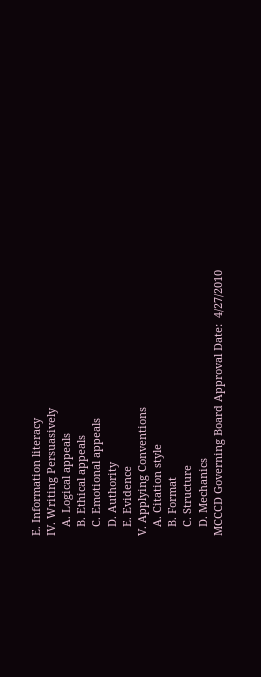E. Information literacy
IV. Writing Persuasively
   A. Logical appeals
   B. Ethical appeals
   C. Emotional appeals
   D. Authority
   E. Evidence
V. Applying Conventions
   A. Citation style
   B. Format
   C. Structure
   D. Mechanics
MCCCD Governing Board Approval Date:  4/27/2010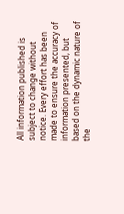All information published is subject to change without notice. Every effort has been made to ensure the accuracy of information presented, but based on the dynamic nature of the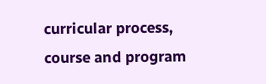curricular process, course and program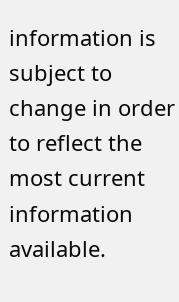information is subject to change in order to reflect the most current information available.